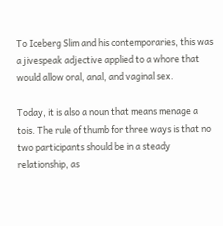To Iceberg Slim and his contemporaries, this was a jivespeak adjective applied to a whore that would allow oral, anal, and vaginal sex.

Today, it is also a noun that means menage a tois. The rule of thumb for three ways is that no two participants should be in a steady relationship, as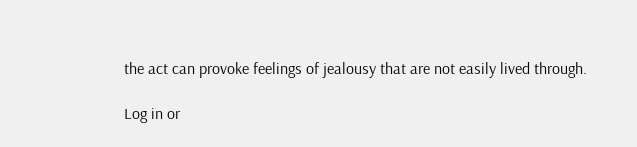the act can provoke feelings of jealousy that are not easily lived through.

Log in or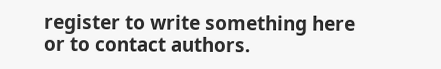register to write something here or to contact authors.